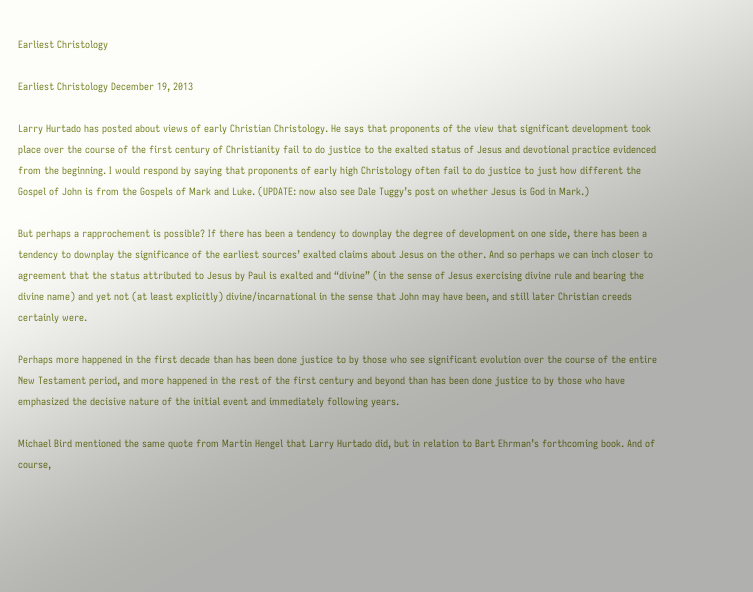Earliest Christology

Earliest Christology December 19, 2013

Larry Hurtado has posted about views of early Christian Christology. He says that proponents of the view that significant development took place over the course of the first century of Christianity fail to do justice to the exalted status of Jesus and devotional practice evidenced from the beginning. I would respond by saying that proponents of early high Christology often fail to do justice to just how different the Gospel of John is from the Gospels of Mark and Luke. (UPDATE: now also see Dale Tuggy’s post on whether Jesus is God in Mark.)

But perhaps a rapprochement is possible? If there has been a tendency to downplay the degree of development on one side, there has been a tendency to downplay the significance of the earliest sources’ exalted claims about Jesus on the other. And so perhaps we can inch closer to agreement that the status attributed to Jesus by Paul is exalted and “divine” (in the sense of Jesus exercising divine rule and bearing the divine name) and yet not (at least explicitly) divine/incarnational in the sense that John may have been, and still later Christian creeds certainly were.

Perhaps more happened in the first decade than has been done justice to by those who see significant evolution over the course of the entire New Testament period, and more happened in the rest of the first century and beyond than has been done justice to by those who have emphasized the decisive nature of the initial event and immediately following years.

Michael Bird mentioned the same quote from Martin Hengel that Larry Hurtado did, but in relation to Bart Ehrman’s forthcoming book. And of course,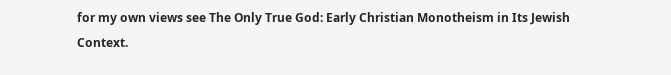for my own views see The Only True God: Early Christian Monotheism in Its Jewish Context.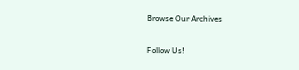Browse Our Archives

Follow Us!